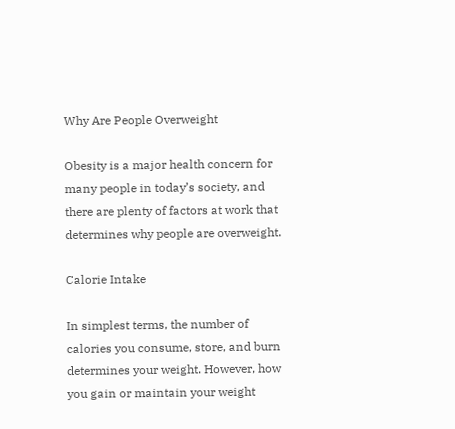Why Are People Overweight

Obesity is a major health concern for many people in today’s society, and there are plenty of factors at work that determines why people are overweight.

Calorie Intake

In simplest terms, the number of calories you consume, store, and burn determines your weight. However, how you gain or maintain your weight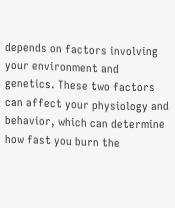depends on factors involving your environment and genetics. These two factors can affect your physiology and behavior, which can determine how fast you burn the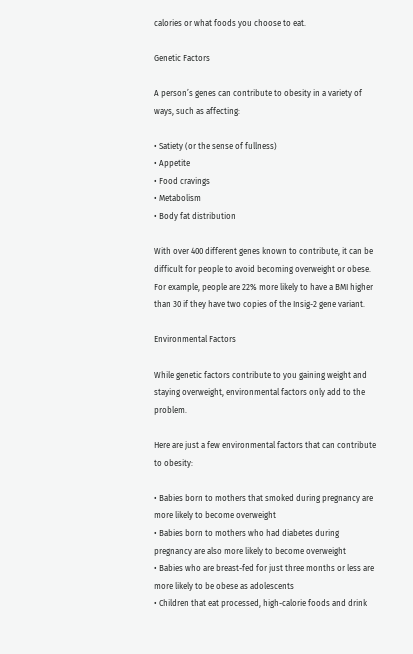calories or what foods you choose to eat.

Genetic Factors

A person’s genes can contribute to obesity in a variety of ways, such as affecting:

• Satiety (or the sense of fullness)
• Appetite
• Food cravings
• Metabolism
• Body fat distribution

With over 400 different genes known to contribute, it can be difficult for people to avoid becoming overweight or obese. For example, people are 22% more likely to have a BMI higher than 30 if they have two copies of the Insig-2 gene variant.

Environmental Factors

While genetic factors contribute to you gaining weight and staying overweight, environmental factors only add to the problem.

Here are just a few environmental factors that can contribute to obesity:

• Babies born to mothers that smoked during pregnancy are more likely to become overweight
• Babies born to mothers who had diabetes during pregnancy are also more likely to become overweight
• Babies who are breast-fed for just three months or less are more likely to be obese as adolescents
• Children that eat processed, high-calorie foods and drink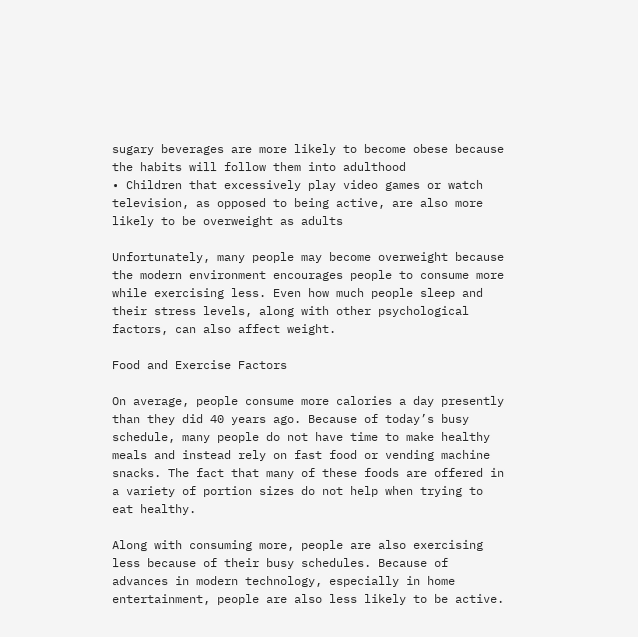sugary beverages are more likely to become obese because the habits will follow them into adulthood
• Children that excessively play video games or watch television, as opposed to being active, are also more likely to be overweight as adults

Unfortunately, many people may become overweight because the modern environment encourages people to consume more while exercising less. Even how much people sleep and their stress levels, along with other psychological factors, can also affect weight.

Food and Exercise Factors

On average, people consume more calories a day presently than they did 40 years ago. Because of today’s busy schedule, many people do not have time to make healthy meals and instead rely on fast food or vending machine snacks. The fact that many of these foods are offered in a variety of portion sizes do not help when trying to eat healthy.

Along with consuming more, people are also exercising less because of their busy schedules. Because of advances in modern technology, especially in home entertainment, people are also less likely to be active.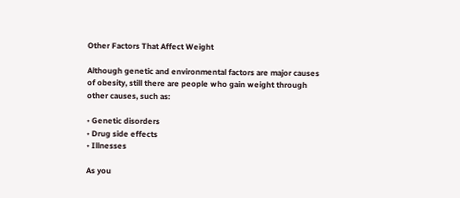Other Factors That Affect Weight

Although genetic and environmental factors are major causes of obesity, still there are people who gain weight through other causes, such as:

• Genetic disorders
• Drug side effects
• Illnesses

As you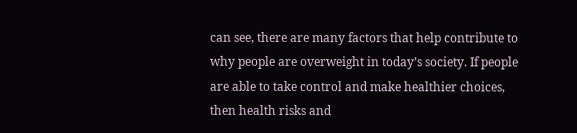can see, there are many factors that help contribute to why people are overweight in today’s society. If people are able to take control and make healthier choices, then health risks and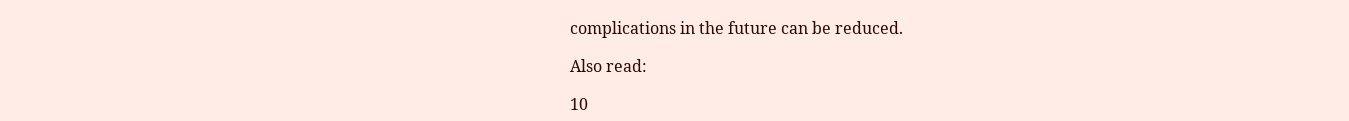complications in the future can be reduced.

Also read:

10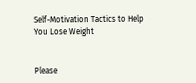Self-Motivation Tactics to Help You Lose Weight


Please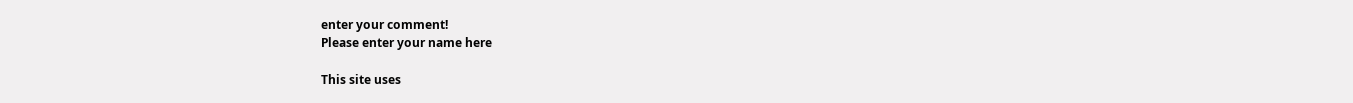enter your comment!
Please enter your name here

This site uses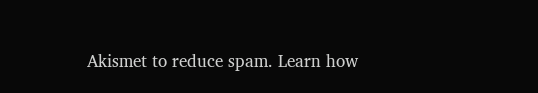Akismet to reduce spam. Learn how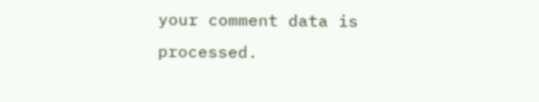your comment data is processed.